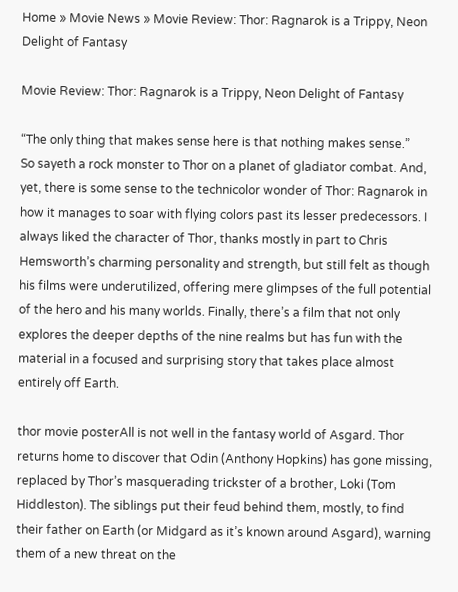Home » Movie News » Movie Review: Thor: Ragnarok is a Trippy, Neon Delight of Fantasy

Movie Review: Thor: Ragnarok is a Trippy, Neon Delight of Fantasy

“The only thing that makes sense here is that nothing makes sense.”
So sayeth a rock monster to Thor on a planet of gladiator combat. And, yet, there is some sense to the technicolor wonder of Thor: Ragnarok in how it manages to soar with flying colors past its lesser predecessors. I always liked the character of Thor, thanks mostly in part to Chris Hemsworth’s charming personality and strength, but still felt as though his films were underutilized, offering mere glimpses of the full potential of the hero and his many worlds. Finally, there’s a film that not only explores the deeper depths of the nine realms but has fun with the material in a focused and surprising story that takes place almost entirely off Earth.

thor movie posterAll is not well in the fantasy world of Asgard. Thor returns home to discover that Odin (Anthony Hopkins) has gone missing, replaced by Thor’s masquerading trickster of a brother, Loki (Tom Hiddleston). The siblings put their feud behind them, mostly, to find their father on Earth (or Midgard as it’s known around Asgard), warning them of a new threat on the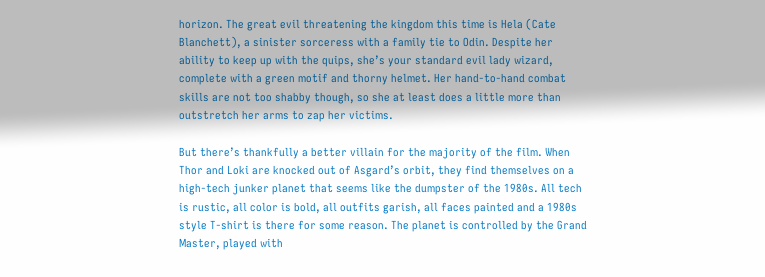horizon. The great evil threatening the kingdom this time is Hela (Cate Blanchett), a sinister sorceress with a family tie to Odin. Despite her ability to keep up with the quips, she’s your standard evil lady wizard, complete with a green motif and thorny helmet. Her hand-to-hand combat skills are not too shabby though, so she at least does a little more than outstretch her arms to zap her victims.

But there’s thankfully a better villain for the majority of the film. When Thor and Loki are knocked out of Asgard’s orbit, they find themselves on a high-tech junker planet that seems like the dumpster of the 1980s. All tech is rustic, all color is bold, all outfits garish, all faces painted and a 1980s style T-shirt is there for some reason. The planet is controlled by the Grand Master, played with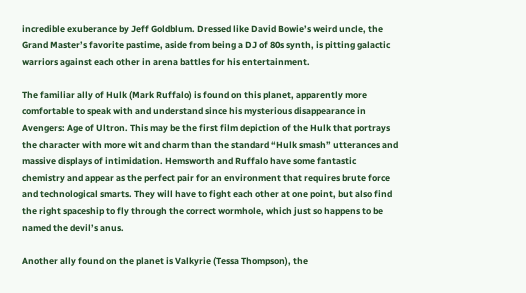incredible exuberance by Jeff Goldblum. Dressed like David Bowie’s weird uncle, the Grand Master’s favorite pastime, aside from being a DJ of 80s synth, is pitting galactic warriors against each other in arena battles for his entertainment.

The familiar ally of Hulk (Mark Ruffalo) is found on this planet, apparently more comfortable to speak with and understand since his mysterious disappearance in Avengers: Age of Ultron. This may be the first film depiction of the Hulk that portrays the character with more wit and charm than the standard “Hulk smash” utterances and massive displays of intimidation. Hemsworth and Ruffalo have some fantastic chemistry and appear as the perfect pair for an environment that requires brute force and technological smarts. They will have to fight each other at one point, but also find the right spaceship to fly through the correct wormhole, which just so happens to be named the devil’s anus.

Another ally found on the planet is Valkyrie (Tessa Thompson), the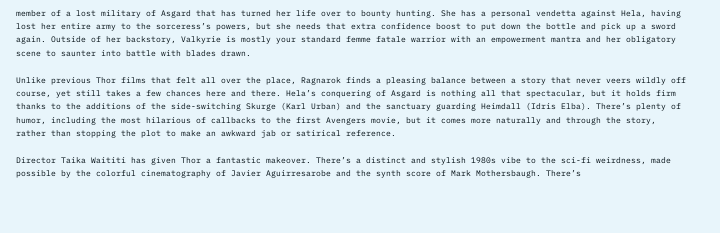member of a lost military of Asgard that has turned her life over to bounty hunting. She has a personal vendetta against Hela, having lost her entire army to the sorceress’s powers, but she needs that extra confidence boost to put down the bottle and pick up a sword again. Outside of her backstory, Valkyrie is mostly your standard femme fatale warrior with an empowerment mantra and her obligatory scene to saunter into battle with blades drawn.

Unlike previous Thor films that felt all over the place, Ragnarok finds a pleasing balance between a story that never veers wildly off course, yet still takes a few chances here and there. Hela’s conquering of Asgard is nothing all that spectacular, but it holds firm thanks to the additions of the side-switching Skurge (Karl Urban) and the sanctuary guarding Heimdall (Idris Elba). There’s plenty of humor, including the most hilarious of callbacks to the first Avengers movie, but it comes more naturally and through the story, rather than stopping the plot to make an awkward jab or satirical reference.

Director Taika Waititi has given Thor a fantastic makeover. There’s a distinct and stylish 1980s vibe to the sci-fi weirdness, made possible by the colorful cinematography of Javier Aguirresarobe and the synth score of Mark Mothersbaugh. There’s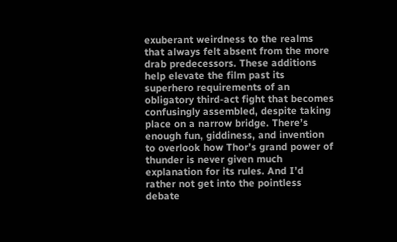exuberant weirdness to the realms that always felt absent from the more drab predecessors. These additions help elevate the film past its superhero requirements of an obligatory third-act fight that becomes confusingly assembled, despite taking place on a narrow bridge. There’s enough fun, giddiness, and invention to overlook how Thor’s grand power of thunder is never given much explanation for its rules. And I’d rather not get into the pointless debate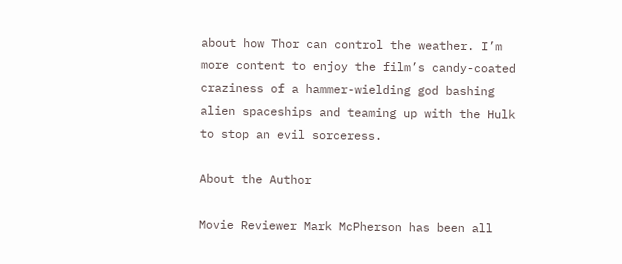about how Thor can control the weather. I’m more content to enjoy the film’s candy-coated craziness of a hammer-wielding god bashing alien spaceships and teaming up with the Hulk to stop an evil sorceress.

About the Author

Movie Reviewer Mark McPherson has been all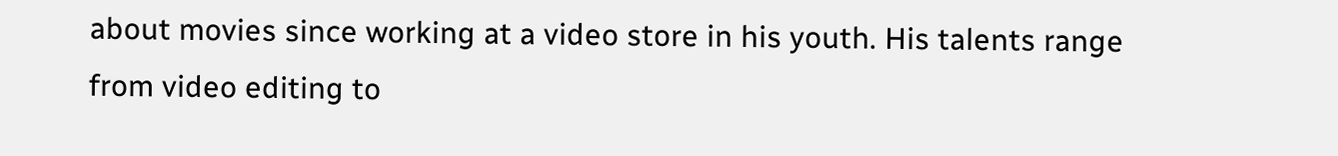about movies since working at a video store in his youth. His talents range from video editing to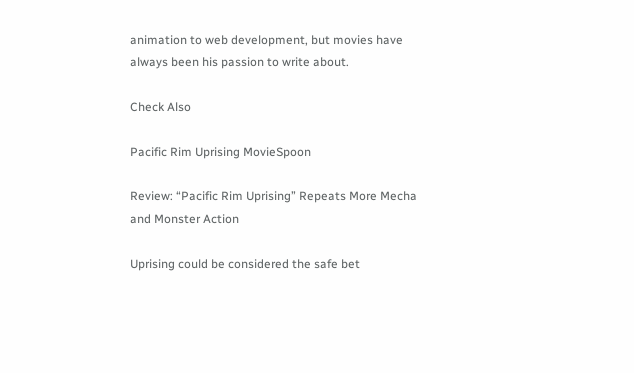animation to web development, but movies have always been his passion to write about.

Check Also

Pacific Rim Uprising MovieSpoon

Review: “Pacific Rim Uprising” Repeats More Mecha and Monster Action

Uprising could be considered the safe bet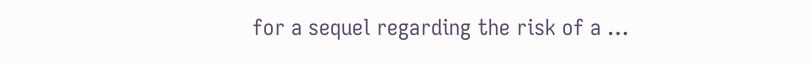for a sequel regarding the risk of a …